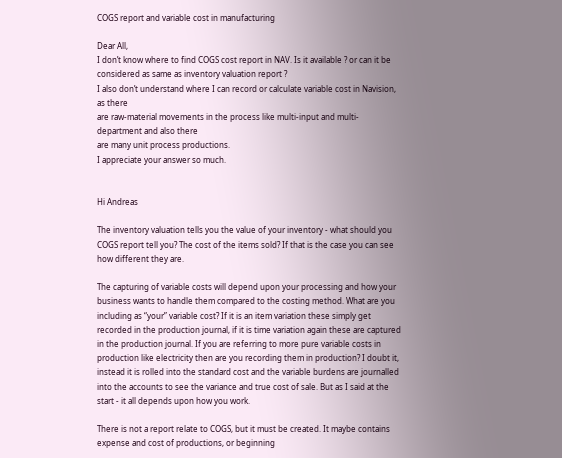COGS report and variable cost in manufacturing

Dear All,
I don’t know where to find COGS cost report in NAV. Is it available ? or can it be considered as same as inventory valuation report ?
I also don’t understand where I can record or calculate variable cost in Navision, as there
are raw-material movements in the process like multi-input and multi-department and also there
are many unit process productions.
I appreciate your answer so much.


Hi Andreas

The inventory valuation tells you the value of your inventory - what should you COGS report tell you? The cost of the items sold? If that is the case you can see how different they are.

The capturing of variable costs will depend upon your processing and how your business wants to handle them compared to the costing method. What are you including as “your” variable cost? If it is an item variation these simply get recorded in the production journal, if it is time variation again these are captured in the production journal. If you are referring to more pure variable costs in production like electricity then are you recording them in production? I doubt it, instead it is rolled into the standard cost and the variable burdens are journalled into the accounts to see the variance and true cost of sale. But as I said at the start - it all depends upon how you work.

There is not a report relate to COGS, but it must be created. It maybe contains
expense and cost of productions, or beginning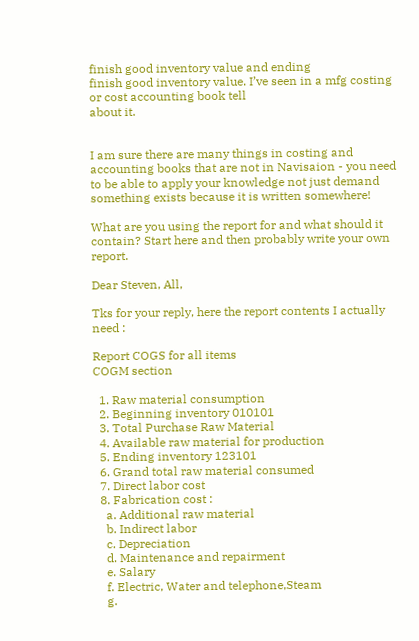finish good inventory value and ending
finish good inventory value. I’ve seen in a mfg costing or cost accounting book tell
about it.


I am sure there are many things in costing and accounting books that are not in Navisaion - you need to be able to apply your knowledge not just demand something exists because it is written somewhere!

What are you using the report for and what should it contain? Start here and then probably write your own report.

Dear Steven, All,

Tks for your reply, here the report contents I actually need :

Report COGS for all items
COGM section

  1. Raw material consumption
  2. Beginning inventory 010101
  3. Total Purchase Raw Material
  4. Available raw material for production
  5. Ending inventory 123101
  6. Grand total raw material consumed
  7. Direct labor cost
  8. Fabrication cost :
    a. Additional raw material
    b. Indirect labor
    c. Depreciation
    d. Maintenance and repairment
    e. Salary
    f. Electric, Water and telephone,Steam
    g.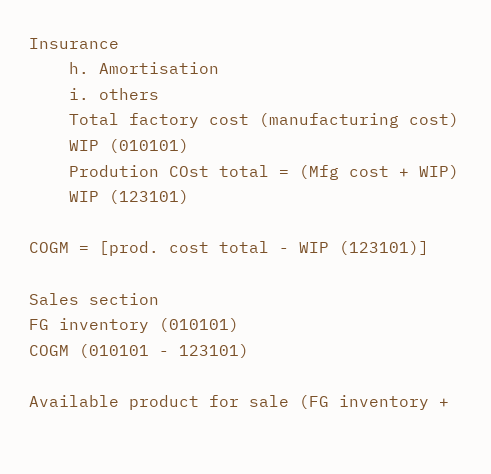Insurance
    h. Amortisation
    i. others
    Total factory cost (manufacturing cost)
    WIP (010101)
    Prodution COst total = (Mfg cost + WIP)
    WIP (123101)

COGM = [prod. cost total - WIP (123101)]

Sales section
FG inventory (010101)
COGM (010101 - 123101)

Available product for sale (FG inventory +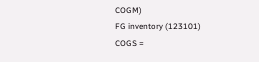COGM)
FG inventory (123101)
COGS =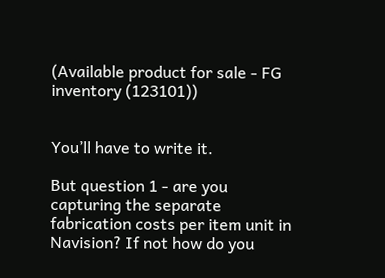(Available product for sale - FG inventory (123101))


You’ll have to write it.

But question 1 - are you capturing the separate fabrication costs per item unit in Navision? If not how do you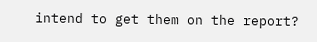intend to get them on the report?